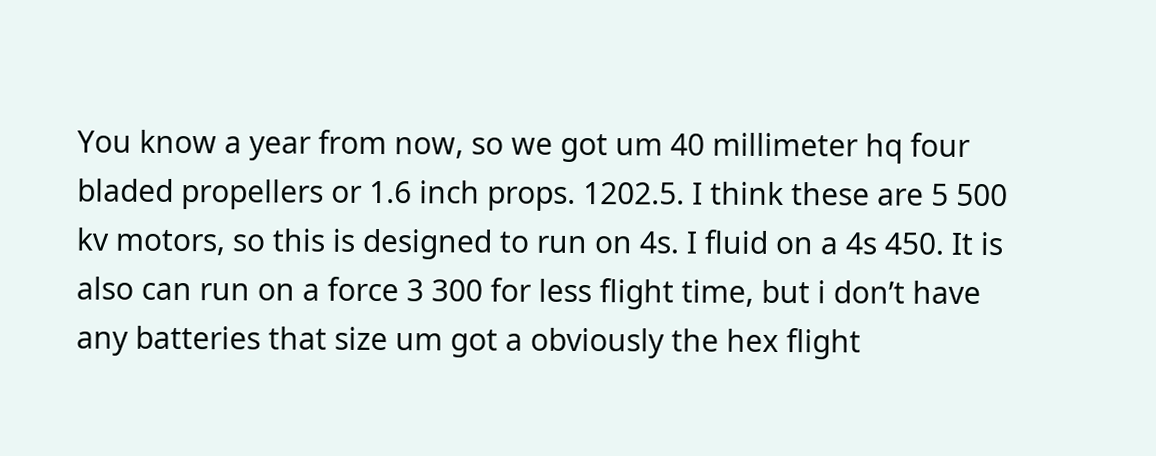You know a year from now, so we got um 40 millimeter hq four bladed propellers or 1.6 inch props. 1202.5. I think these are 5 500 kv motors, so this is designed to run on 4s. I fluid on a 4s 450. It is also can run on a force 3 300 for less flight time, but i don’t have any batteries that size um got a obviously the hex flight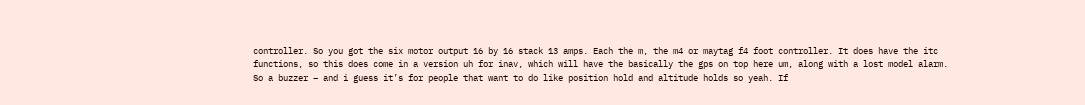controller. So you got the six motor output 16 by 16 stack 13 amps. Each the m, the m4 or maytag f4 foot controller. It does have the itc functions, so this does come in a version uh for inav, which will have the basically the gps on top here um, along with a lost model alarm. So a buzzer – and i guess it’s for people that want to do like position hold and altitude holds so yeah. If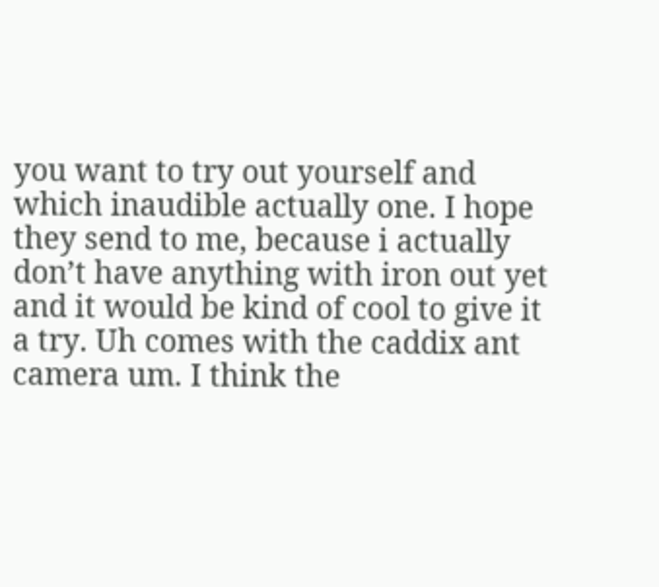you want to try out yourself and which inaudible actually one. I hope they send to me, because i actually don’t have anything with iron out yet and it would be kind of cool to give it a try. Uh comes with the caddix ant camera um. I think the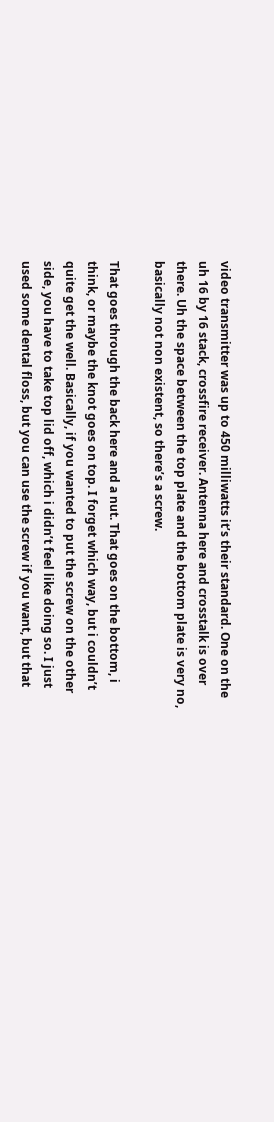video transmitter was up to 450 milliwatts it’s their standard. One on the uh 16 by 16 stack, crossfire receiver. Antenna here and crosstalk is over there. Uh the space between the top plate and the bottom plate is very no, basically not non existent, so there’s a screw.

That goes through the back here and a nut. That goes on the bottom, i think, or maybe the knot goes on top. I forget which way, but i couldn’t quite get the well. Basically, if you wanted to put the screw on the other side, you have to take top lid off, which i didn’t feel like doing so. I just used some dental floss, but you can use the screw if you want, but that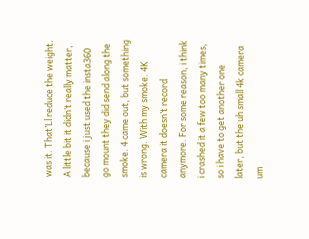was it. That’Ll reduce the weight. A little bit it didn’t really matter, because i just used the insta360 go mount they did send along the smoke. 4 came out, but something is wrong. With my smoke. 4K camera it doesn’t record anymore. For some reason, i think i crashed it a few too many times, so i have to get another one later, but the uh small 4k camera um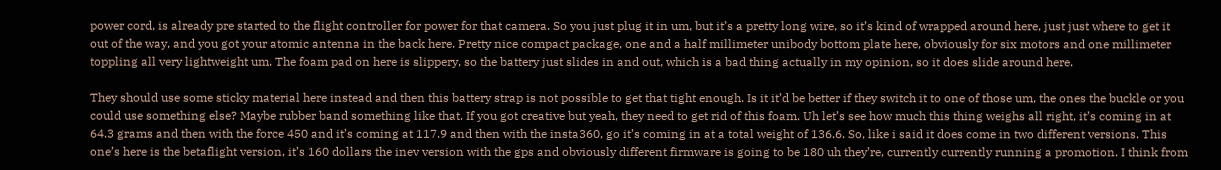power cord, is already pre started to the flight controller for power for that camera. So you just plug it in um, but it’s a pretty long wire, so it’s kind of wrapped around here, just just where to get it out of the way, and you got your atomic antenna in the back here. Pretty nice compact package, one and a half millimeter unibody bottom plate here, obviously for six motors and one millimeter toppling all very lightweight um. The foam pad on here is slippery, so the battery just slides in and out, which is a bad thing actually in my opinion, so it does slide around here.

They should use some sticky material here instead and then this battery strap is not possible to get that tight enough. Is it it’d be better if they switch it to one of those um, the ones the buckle or you could use something else? Maybe rubber band something like that. If you got creative but yeah, they need to get rid of this foam. Uh let’s see how much this thing weighs all right, it’s coming in at 64.3 grams and then with the force 450 and it’s coming at 117.9 and then with the insta360, go it’s coming in at a total weight of 136.6. So, like i said it does come in two different versions. This one’s here is the betaflight version, it’s 160 dollars the inev version with the gps and obviously different firmware is going to be 180 uh they’re, currently currently running a promotion. I think from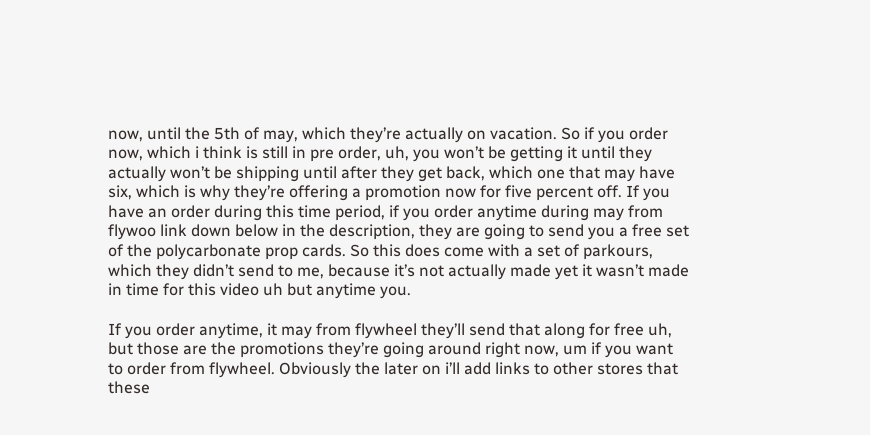now, until the 5th of may, which they’re actually on vacation. So if you order now, which i think is still in pre order, uh, you won’t be getting it until they actually won’t be shipping until after they get back, which one that may have six, which is why they’re offering a promotion now for five percent off. If you have an order during this time period, if you order anytime during may from flywoo link down below in the description, they are going to send you a free set of the polycarbonate prop cards. So this does come with a set of parkours, which they didn’t send to me, because it’s not actually made yet it wasn’t made in time for this video uh but anytime you.

If you order anytime, it may from flywheel they’ll send that along for free uh, but those are the promotions they’re going around right now, um if you want to order from flywheel. Obviously the later on i’ll add links to other stores that these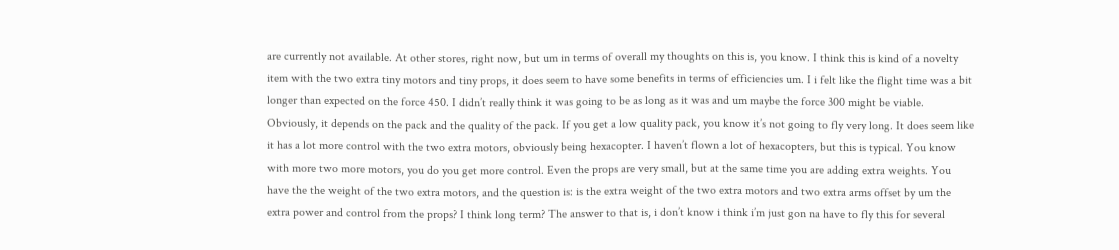are currently not available. At other stores, right now, but um in terms of overall my thoughts on this is, you know. I think this is kind of a novelty item with the two extra tiny motors and tiny props, it does seem to have some benefits in terms of efficiencies um. I i felt like the flight time was a bit longer than expected on the force 450. I didn’t really think it was going to be as long as it was and um maybe the force 300 might be viable. Obviously, it depends on the pack and the quality of the pack. If you get a low quality pack, you know it’s not going to fly very long. It does seem like it has a lot more control with the two extra motors, obviously being hexacopter. I haven’t flown a lot of hexacopters, but this is typical. You know with more two more motors, you do you get more control. Even the props are very small, but at the same time you are adding extra weights. You have the the weight of the two extra motors, and the question is: is the extra weight of the two extra motors and two extra arms offset by um the extra power and control from the props? I think long term? The answer to that is, i don’t know i think i’m just gon na have to fly this for several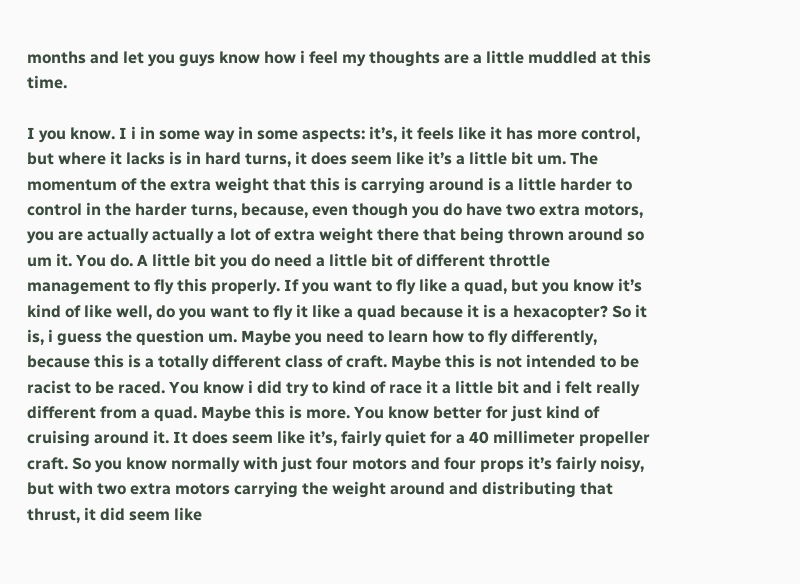months and let you guys know how i feel my thoughts are a little muddled at this time.

I you know. I i in some way in some aspects: it’s, it feels like it has more control, but where it lacks is in hard turns, it does seem like it’s a little bit um. The momentum of the extra weight that this is carrying around is a little harder to control in the harder turns, because, even though you do have two extra motors, you are actually actually a lot of extra weight there that being thrown around so um it. You do. A little bit you do need a little bit of different throttle management to fly this properly. If you want to fly like a quad, but you know it’s kind of like well, do you want to fly it like a quad because it is a hexacopter? So it is, i guess the question um. Maybe you need to learn how to fly differently, because this is a totally different class of craft. Maybe this is not intended to be racist to be raced. You know i did try to kind of race it a little bit and i felt really different from a quad. Maybe this is more. You know better for just kind of cruising around it. It does seem like it’s, fairly quiet for a 40 millimeter propeller craft. So you know normally with just four motors and four props it’s fairly noisy, but with two extra motors carrying the weight around and distributing that thrust, it did seem like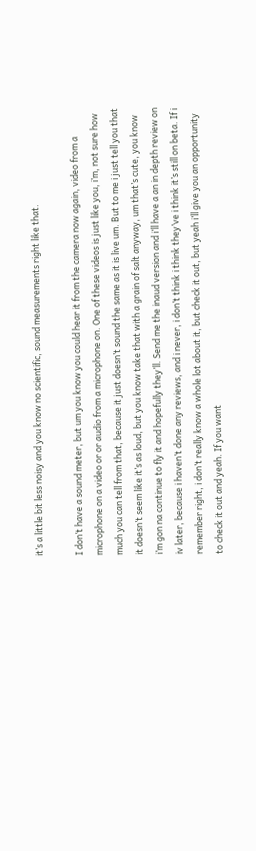it’s a little bit less noisy and you know no scientific, sound measurements right like that.

I don’t have a sound meter, but um you know you could hear it from the camera now again, video from a microphone on a video or or audio from a microphone on. One of these videos is just like you, i’m, not sure how much you can tell from that, because it just doesn’t sound the same as it is live um. But to me i just tell you that it doesn’t seem like it’s as loud, but you know take that with a grain of salt anyway, um that’s cute, you know i’m gon na continue to fly it and hopefully they’ll. Send me the inaud version and i’ll have a an in depth review on iv later, because i haven’t done any reviews, and i never, i don’t think i think they’ve i think it’s still on beta. If i remember right, i don’t really know a whole lot about it, but check it out, but yeah i’ll give you an opportunity to check it out and yeah. If you want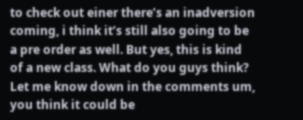to check out einer there’s an inadversion coming, i think it’s still also going to be a pre order as well. But yes, this is kind of a new class. What do you guys think? Let me know down in the comments um, you think it could be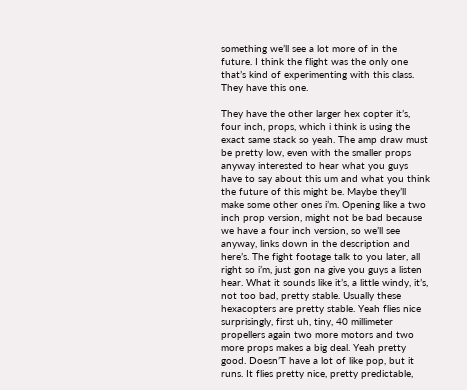something we’ll see a lot more of in the future. I think the flight was the only one that’s kind of experimenting with this class. They have this one.

They have the other larger hex copter it’s, four inch, props, which i think is using the exact same stack so yeah. The amp draw must be pretty low, even with the smaller props anyway interested to hear what you guys have to say about this um and what you think the future of this might be. Maybe they’ll make some other ones i’m. Opening like a two inch prop version, might not be bad because we have a four inch version, so we’ll see anyway, links down in the description and here’s. The fight footage talk to you later, all right so i’m, just gon na give you guys a listen hear. What it sounds like it’s, a little windy, it’s, not too bad, pretty stable. Usually these hexacopters are pretty stable. Yeah flies nice surprisingly, first uh, tiny, 40 millimeter propellers again two more motors and two more props makes a big deal. Yeah pretty good. Doesn’T have a lot of like pop, but it runs. It flies pretty nice, pretty predictable,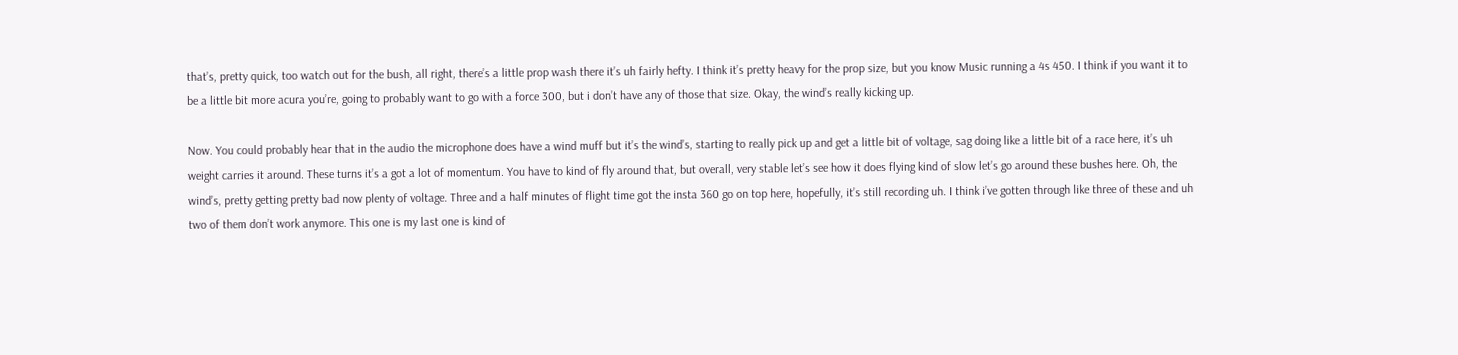that’s, pretty quick, too watch out for the bush, all right, there’s a little prop wash there it’s uh fairly hefty. I think it’s pretty heavy for the prop size, but you know Music running a 4s 450. I think if you want it to be a little bit more acura you’re, going to probably want to go with a force 300, but i don’t have any of those that size. Okay, the wind’s really kicking up.

Now. You could probably hear that in the audio the microphone does have a wind muff but it’s the wind’s, starting to really pick up and get a little bit of voltage, sag doing like a little bit of a race here, it’s uh weight carries it around. These turns it’s a got a lot of momentum. You have to kind of fly around that, but overall, very stable let’s see how it does flying kind of slow let’s go around these bushes here. Oh, the wind’s, pretty getting pretty bad now plenty of voltage. Three and a half minutes of flight time got the insta 360 go on top here, hopefully, it’s still recording uh. I think i’ve gotten through like three of these and uh two of them don’t work anymore. This one is my last one is kind of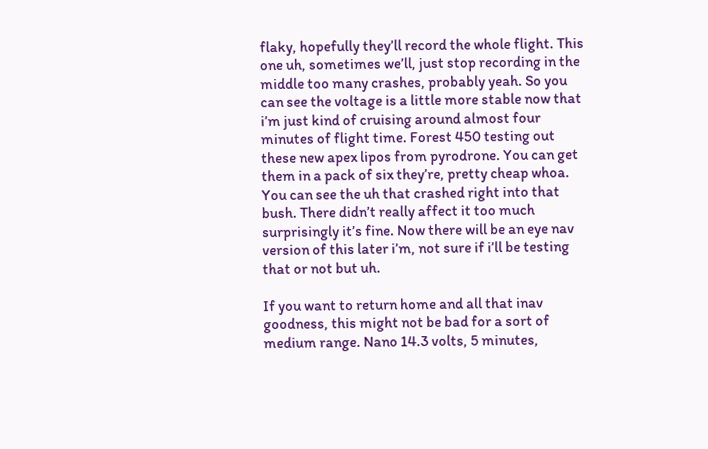flaky, hopefully they’ll record the whole flight. This one uh, sometimes we’ll, just stop recording in the middle too many crashes, probably yeah. So you can see the voltage is a little more stable now that i’m just kind of cruising around almost four minutes of flight time. Forest 450 testing out these new apex lipos from pyrodrone. You can get them in a pack of six they’re, pretty cheap whoa. You can see the uh that crashed right into that bush. There didn’t really affect it too much surprisingly it’s fine. Now there will be an eye nav version of this later i’m, not sure if i’ll be testing that or not but uh.

If you want to return home and all that inav goodness, this might not be bad for a sort of medium range. Nano 14.3 volts, 5 minutes,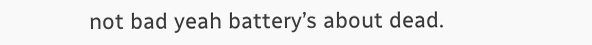not bad yeah battery’s about dead.